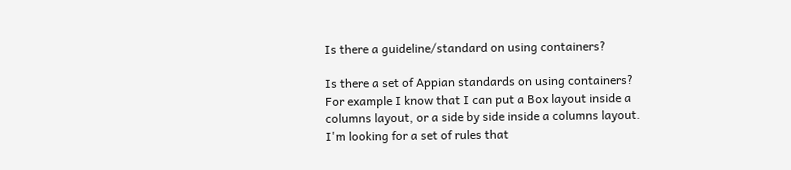Is there a guideline/standard on using containers?

Is there a set of Appian standards on using containers? For example I know that I can put a Box layout inside a columns layout, or a side by side inside a columns layout. I'm looking for a set of rules that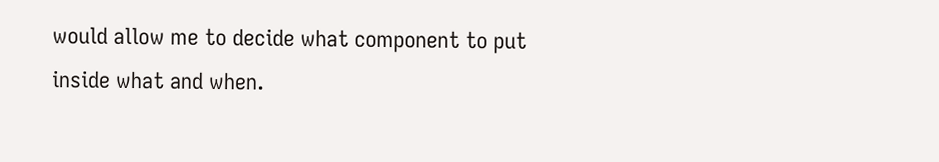would allow me to decide what component to put inside what and when.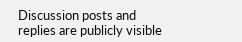Discussion posts and replies are publicly visible